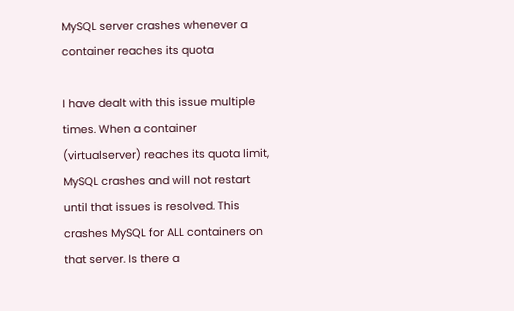MySQL server crashes whenever a container reaches its quota

I have dealt with this issue multiple times. When a container (virtualserver) reaches its quota limit, MySQL crashes and will not restart until that issues is resolved. This crashes MySQL for ALL containers on that server. Is there a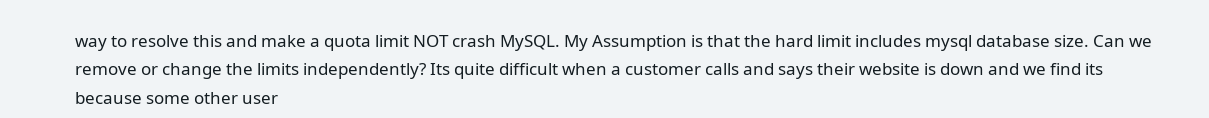way to resolve this and make a quota limit NOT crash MySQL. My Assumption is that the hard limit includes mysql database size. Can we remove or change the limits independently? Its quite difficult when a customer calls and says their website is down and we find its because some other user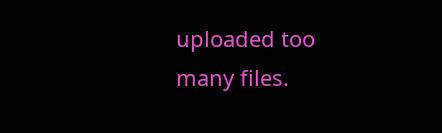uploaded too many files.